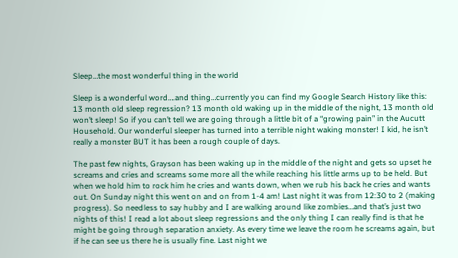Sleep…the most wonderful thing in the world

Sleep is a wonderful word….and thing…currently you can find my Google Search History like this: 13 month old sleep regression? 13 month old waking up in the middle of the night, 13 month old won’t sleep! So if you can’t tell we are going through a little bit of a “growing pain” in the Aucutt Household. Our wonderful sleeper has turned into a terrible night waking monster! I kid, he isn’t really a monster BUT it has been a rough couple of days.

The past few nights, Grayson has been waking up in the middle of the night and gets so upset he screams and cries and screams some more all the while reaching his little arms up to be held. But when we hold him to rock him he cries and wants down, when we rub his back he cries and wants out. On Sunday night this went on and on from 1-4 am! Last night it was from 12:30 to 2 (making progress). So needless to say hubby and I are walking around like zombies…and that’s just two nights of this! I read a lot about sleep regressions and the only thing I can really find is that he might be going through separation anxiety. As every time we leave the room he screams again, but if he can see us there he is usually fine. Last night we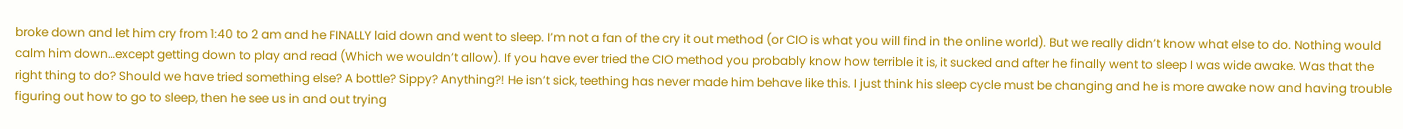broke down and let him cry from 1:40 to 2 am and he FINALLY laid down and went to sleep. I’m not a fan of the cry it out method (or CIO is what you will find in the online world). But we really didn’t know what else to do. Nothing would calm him down…except getting down to play and read (Which we wouldn’t allow). If you have ever tried the CIO method you probably know how terrible it is, it sucked and after he finally went to sleep I was wide awake. Was that the right thing to do? Should we have tried something else? A bottle? Sippy? Anything?! He isn’t sick, teething has never made him behave like this. I just think his sleep cycle must be changing and he is more awake now and having trouble figuring out how to go to sleep, then he see us in and out trying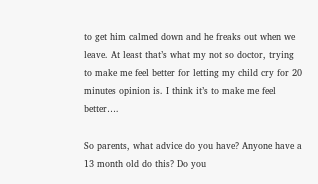to get him calmed down and he freaks out when we leave. At least that’s what my not so doctor, trying to make me feel better for letting my child cry for 20 minutes opinion is. I think it’s to make me feel better….

So parents, what advice do you have? Anyone have a 13 month old do this? Do you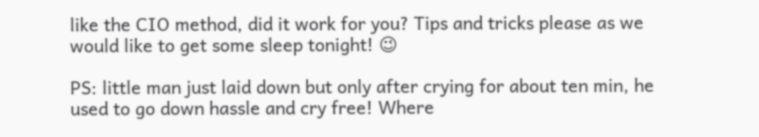like the CIO method, did it work for you? Tips and tricks please as we would like to get some sleep tonight! 😉

PS: little man just laid down but only after crying for about ten min, he used to go down hassle and cry free! Where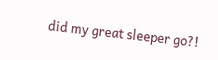did my great sleeper go?!